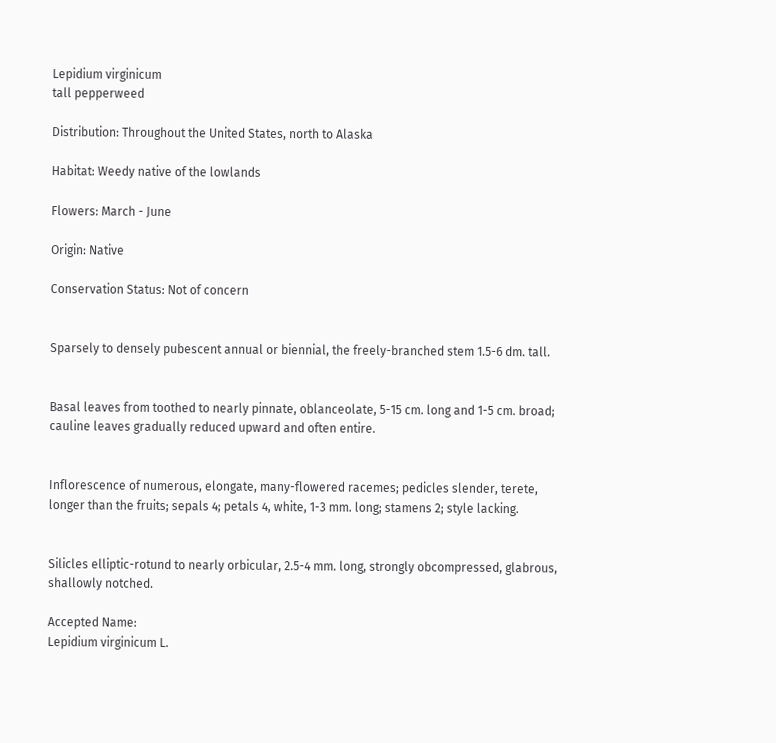Lepidium virginicum
tall pepperweed

Distribution: Throughout the United States, north to Alaska

Habitat: Weedy native of the lowlands

Flowers: March - June

Origin: Native

Conservation Status: Not of concern


Sparsely to densely pubescent annual or biennial, the freely-branched stem 1.5-6 dm. tall.


Basal leaves from toothed to nearly pinnate, oblanceolate, 5-15 cm. long and 1-5 cm. broad; cauline leaves gradually reduced upward and often entire.


Inflorescence of numerous, elongate, many-flowered racemes; pedicles slender, terete, longer than the fruits; sepals 4; petals 4, white, 1-3 mm. long; stamens 2; style lacking.


Silicles elliptic-rotund to nearly orbicular, 2.5-4 mm. long, strongly obcompressed, glabrous, shallowly notched.

Accepted Name:
Lepidium virginicum L.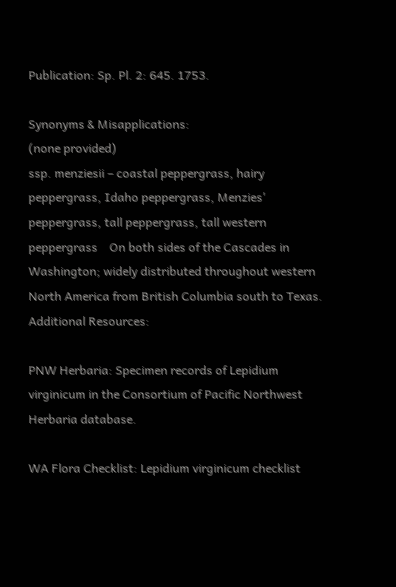Publication: Sp. Pl. 2: 645. 1753.

Synonyms & Misapplications:
(none provided)
ssp. menziesii – coastal peppergrass, hairy peppergrass, Idaho peppergrass, Menzies' peppergrass, tall peppergrass, tall western peppergrass    On both sides of the Cascades in Washington; widely distributed throughout western North America from British Columbia south to Texas.
Additional Resources:

PNW Herbaria: Specimen records of Lepidium virginicum in the Consortium of Pacific Northwest Herbaria database.

WA Flora Checklist: Lepidium virginicum checklist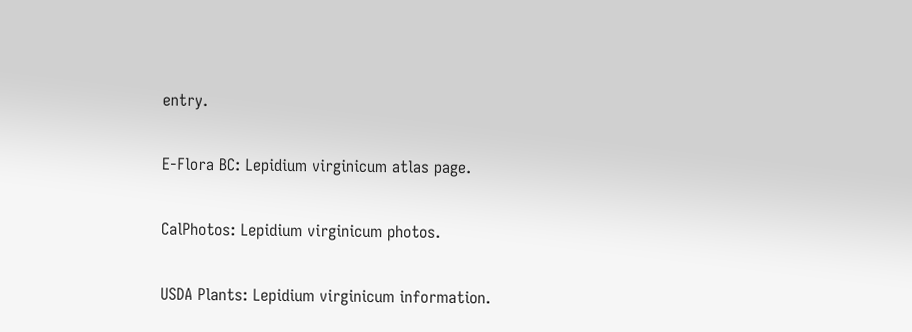entry.

E-Flora BC: Lepidium virginicum atlas page.

CalPhotos: Lepidium virginicum photos.

USDA Plants: Lepidium virginicum information.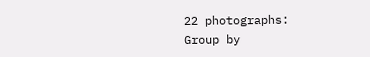22 photographs:
Group by